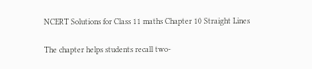NCERT Solutions for Class 11 maths Chapter 10 Straight Lines

The chapter helps students recall two-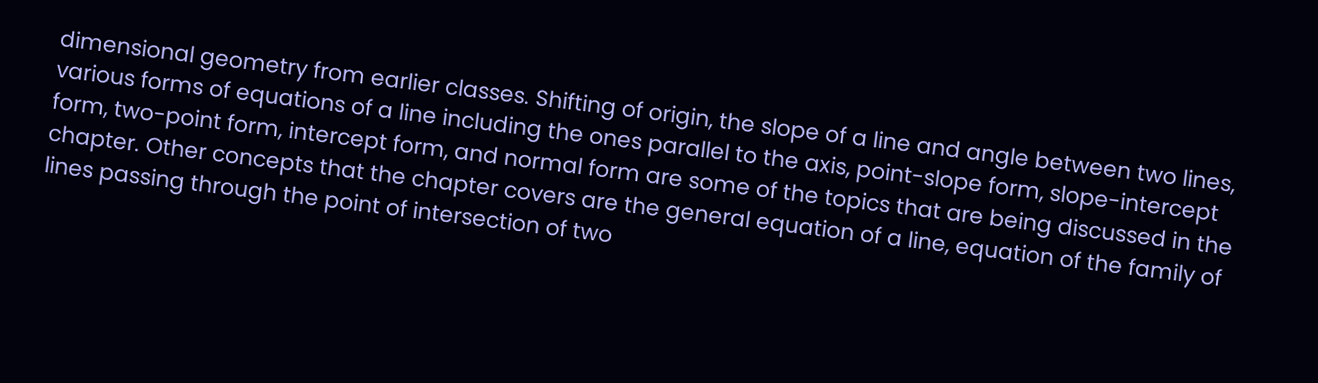dimensional geometry from earlier classes. Shifting of origin, the slope of a line and angle between two lines, various forms of equations of a line including the ones parallel to the axis, point-slope form, slope-intercept form, two-point form, intercept form, and normal form are some of the topics that are being discussed in the chapter. Other concepts that the chapter covers are the general equation of a line, equation of the family of lines passing through the point of intersection of two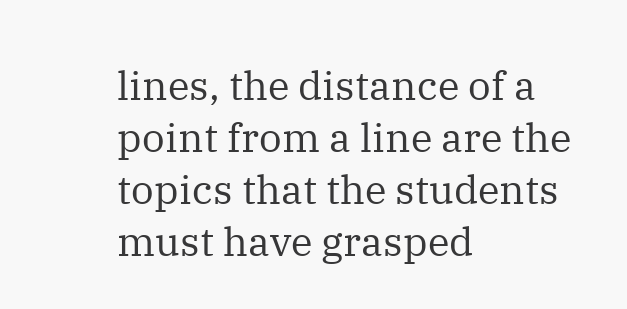lines, the distance of a point from a line are the topics that the students must have grasped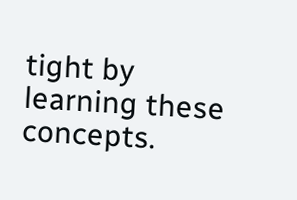tight by learning these concepts.